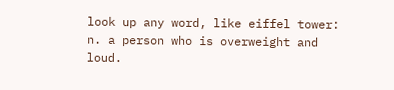look up any word, like eiffel tower:
n. a person who is overweight and loud.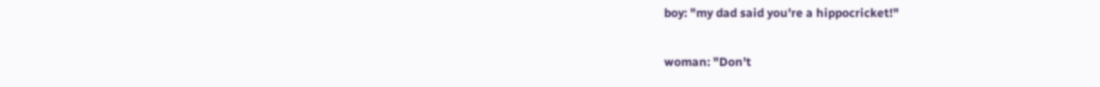boy: "my dad said you're a hippocricket!"

woman: "Don't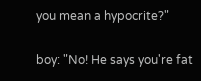you mean a hypocrite?"

boy: "No! He says you're fat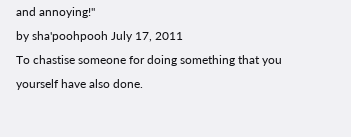and annoying!"
by sha'poohpooh July 17, 2011
To chastise someone for doing something that you yourself have also done.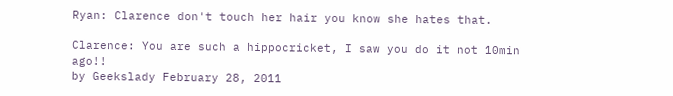Ryan: Clarence don't touch her hair you know she hates that.

Clarence: You are such a hippocricket, I saw you do it not 10min ago!!
by Geekslady February 28, 2011